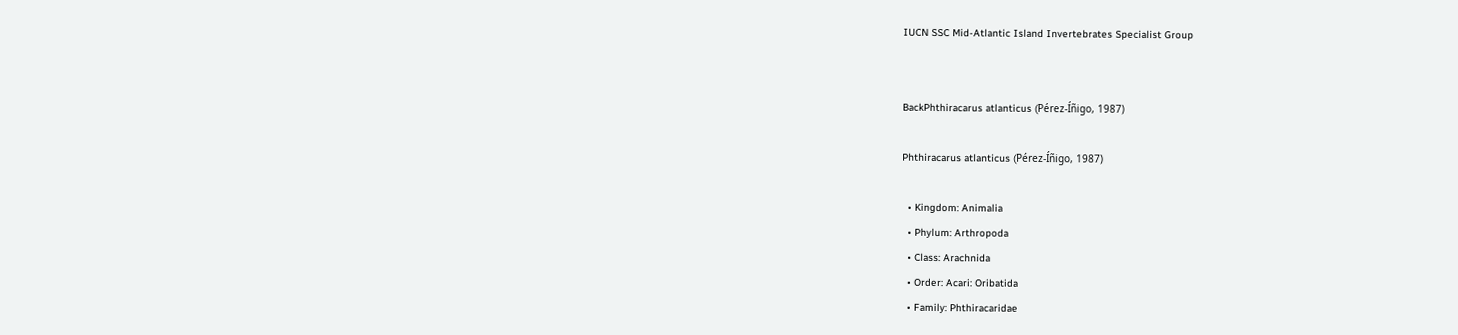IUCN SSC Mid-Atlantic Island Invertebrates Specialist Group


BackPhthiracarus atlanticus (Pérez-Íñigo, 1987)

Phthiracarus atlanticus (Pérez-Íñigo, 1987)

  • Kingdom: Animalia
  • Phylum: Arthropoda
  • Class: Arachnida
  • Order: Acari: Oribatida
  • Family: Phthiracaridae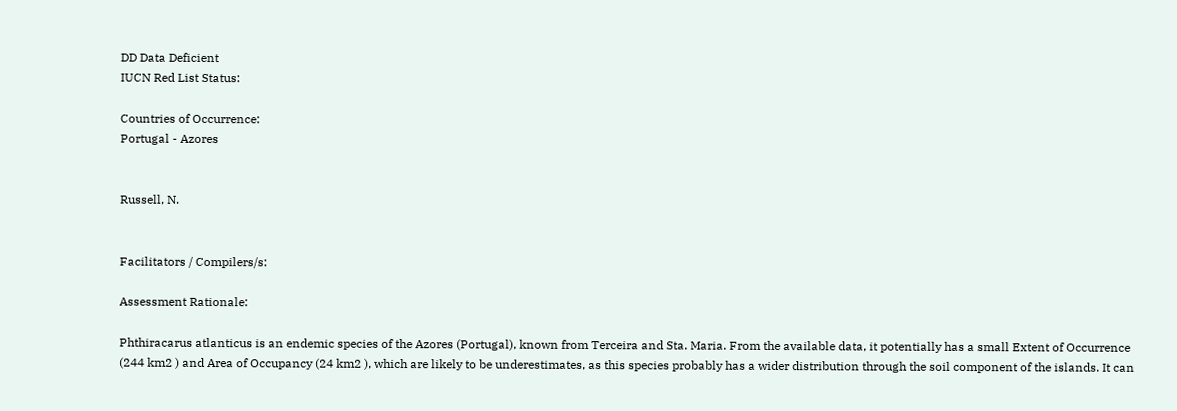DD Data Deficient
IUCN Red List Status:

Countries of Occurrence:
Portugal - Azores


Russell, N.


Facilitators / Compilers/s:

Assessment Rationale:

Phthiracarus atlanticus is an endemic species of the Azores (Portugal), known from Terceira and Sta. Maria. From the available data, it potentially has a small Extent of Occurrence (244 km2 ) and Area of Occupancy (24 km2 ), which are likely to be underestimates, as this species probably has a wider distribution through the soil component of the islands. It can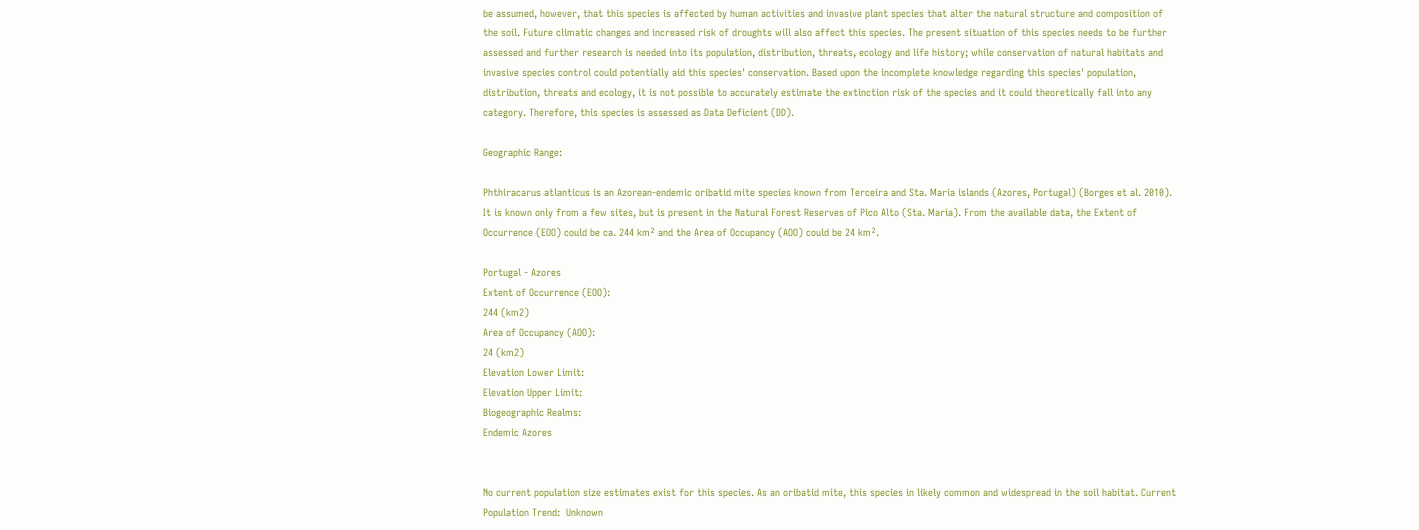be assumed, however, that this species is affected by human activities and invasive plant species that alter the natural structure and composition of the soil. Future climatic changes and increased risk of droughts will also affect this species. The present situation of this species needs to be further assessed and further research is needed into its population, distribution, threats, ecology and life history; while conservation of natural habitats and invasive species control could potentially aid this species' conservation. Based upon the incomplete knowledge regarding this species' population, distribution, threats and ecology, it is not possible to accurately estimate the extinction risk of the species and it could theoretically fall into any category. Therefore, this species is assessed as Data Deficient (DD).

Geographic Range:

Phthiracarus atlanticus is an Azorean-endemic oribatid mite species known from Terceira and Sta. Maria islands (Azores, Portugal) (Borges et al. 2010). It is known only from a few sites, but is present in the Natural Forest Reserves of Pico Alto (Sta. Maria). From the available data, the Extent of Occurrence (EOO) could be ca. 244 km² and the Area of Occupancy (AOO) could be 24 km².

Portugal - Azores
Extent of Occurrence (EOO):
244 (km2)
Area of Occupancy (AOO):
24 (km2)
Elevation Lower Limit:
Elevation Upper Limit:
Biogeographic Realms:
Endemic Azores


No current population size estimates exist for this species. As an oribatid mite, this species in likely common and widespread in the soil habitat. Current Population Trend:  Unknown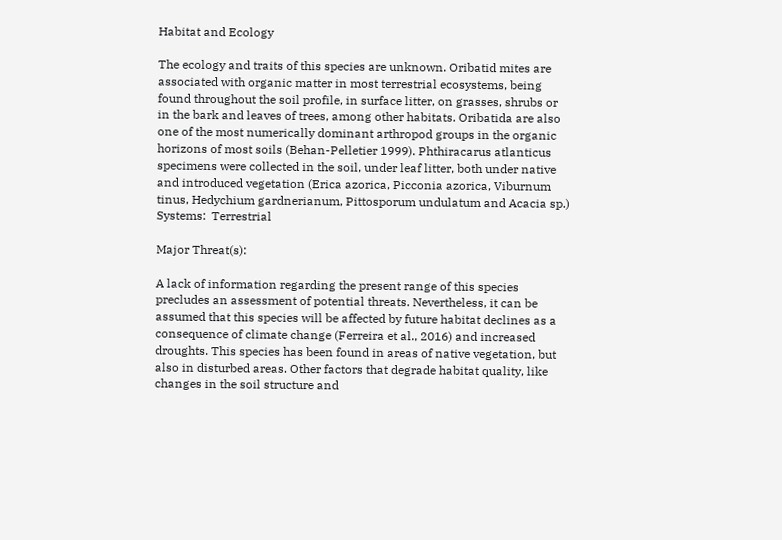Habitat and Ecology

The ecology and traits of this species are unknown. Oribatid mites are associated with organic matter in most terrestrial ecosystems, being found throughout the soil profile, in surface litter, on grasses, shrubs or in the bark and leaves of trees, among other habitats. Oribatida are also one of the most numerically dominant arthropod groups in the organic horizons of most soils (Behan-Pelletier 1999). Phthiracarus atlanticus specimens were collected in the soil, under leaf litter, both under native and introduced vegetation (Erica azorica, Picconia azorica, Viburnum tinus, Hedychium gardnerianum, Pittosporum undulatum and Acacia sp.) Systems:  Terrestrial

Major Threat(s):

A lack of information regarding the present range of this species precludes an assessment of potential threats. Nevertheless, it can be assumed that this species will be affected by future habitat declines as a consequence of climate change (Ferreira et al., 2016) and increased droughts. This species has been found in areas of native vegetation, but also in disturbed areas. Other factors that degrade habitat quality, like changes in the soil structure and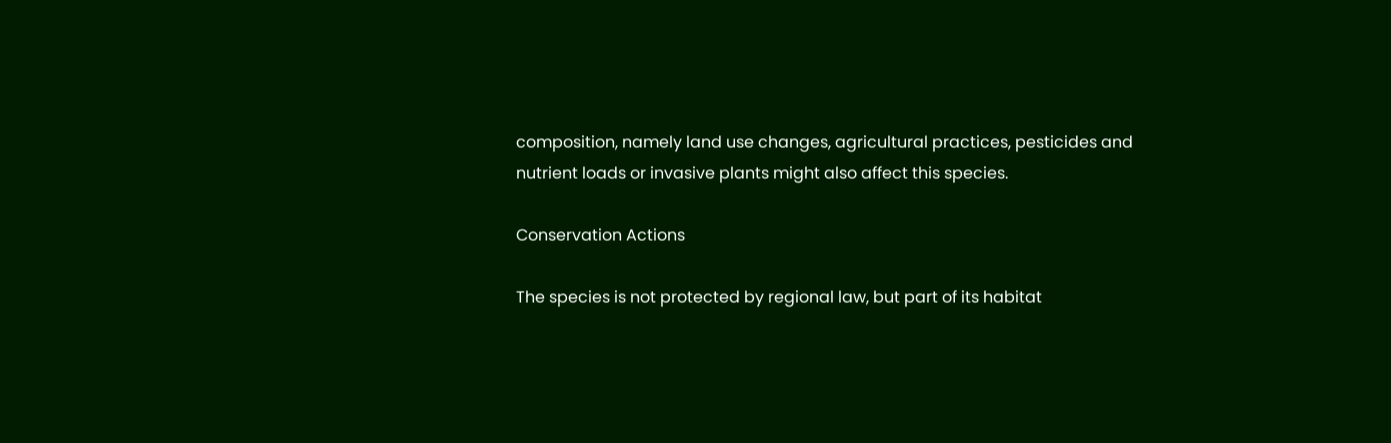composition, namely land use changes, agricultural practices, pesticides and nutrient loads or invasive plants might also affect this species.

Conservation Actions

The species is not protected by regional law, but part of its habitat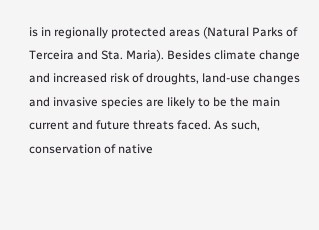is in regionally protected areas (Natural Parks of Terceira and Sta. Maria). Besides climate change and increased risk of droughts, land-use changes and invasive species are likely to be the main current and future threats faced. As such, conservation of native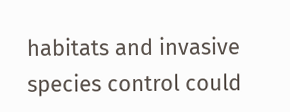habitats and invasive species control could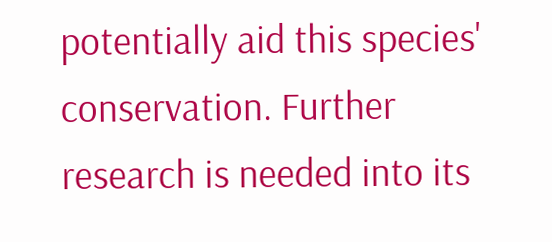potentially aid this species' conservation. Further research is needed into its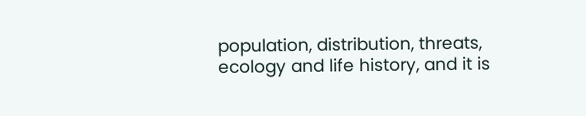population, distribution, threats, ecology and life history, and it is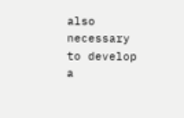also necessary to develop a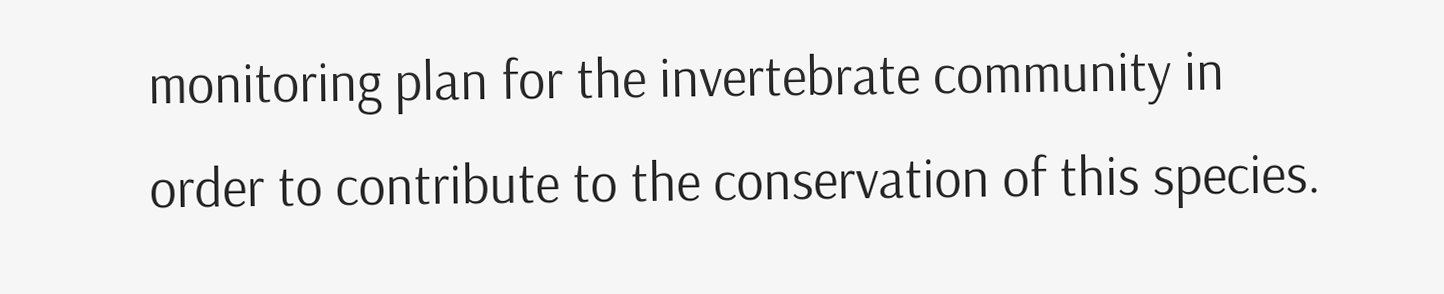monitoring plan for the invertebrate community in order to contribute to the conservation of this species.